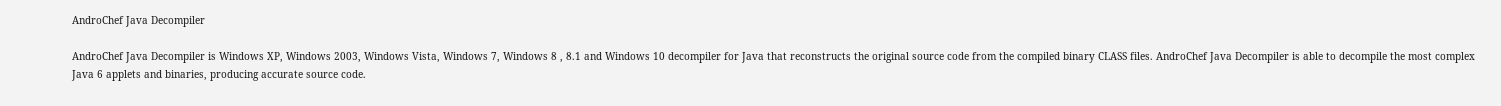AndroChef Java Decompiler

AndroChef Java Decompiler is Windows XP, Windows 2003, Windows Vista, Windows 7, Windows 8 , 8.1 and Windows 10 decompiler for Java that reconstructs the original source code from the compiled binary CLASS files. AndroChef Java Decompiler is able to decompile the most complex Java 6 applets and binaries, producing accurate source code.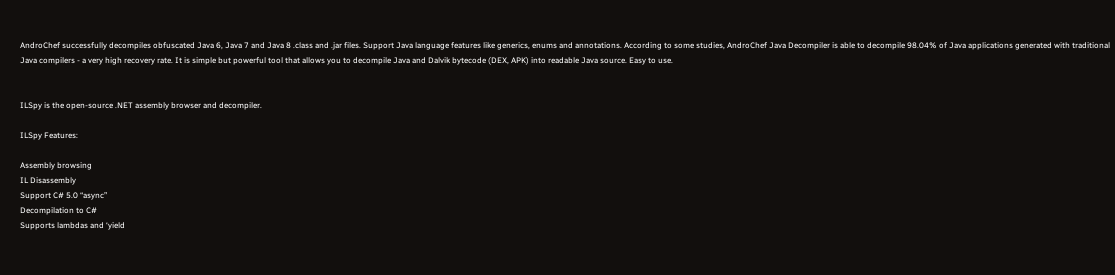AndroChef successfully decompiles obfuscated Java 6, Java 7 and Java 8 .class and .jar files. Support Java language features like generics, enums and annotations. According to some studies, AndroChef Java Decompiler is able to decompile 98.04% of Java applications generated with traditional Java compilers - a very high recovery rate. It is simple but powerful tool that allows you to decompile Java and Dalvik bytecode (DEX, APK) into readable Java source. Easy to use.


ILSpy is the open-source .NET assembly browser and decompiler.

ILSpy Features:

Assembly browsing
IL Disassembly
Support C# 5.0 “async”
Decompilation to C#
Supports lambdas and ‘yield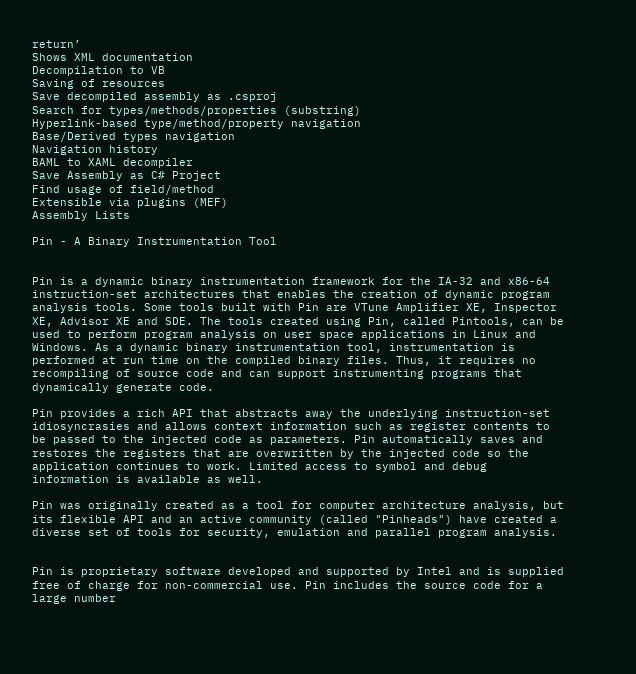return’
Shows XML documentation
Decompilation to VB
Saving of resources
Save decompiled assembly as .csproj
Search for types/methods/properties (substring)
Hyperlink-based type/method/property navigation
Base/Derived types navigation
Navigation history
BAML to XAML decompiler
Save Assembly as C# Project
Find usage of field/method
Extensible via plugins (MEF)
Assembly Lists

Pin - A Binary Instrumentation Tool


Pin is a dynamic binary instrumentation framework for the IA-32 and x86-64 instruction-set architectures that enables the creation of dynamic program analysis tools. Some tools built with Pin are VTune Amplifier XE, Inspector XE, Advisor XE and SDE. The tools created using Pin, called Pintools, can be used to perform program analysis on user space applications in Linux and Windows. As a dynamic binary instrumentation tool, instrumentation is performed at run time on the compiled binary files. Thus, it requires no recompiling of source code and can support instrumenting programs that dynamically generate code.

Pin provides a rich API that abstracts away the underlying instruction-set idiosyncrasies and allows context information such as register contents to be passed to the injected code as parameters. Pin automatically saves and restores the registers that are overwritten by the injected code so the application continues to work. Limited access to symbol and debug information is available as well.

Pin was originally created as a tool for computer architecture analysis, but its flexible API and an active community (called "Pinheads") have created a diverse set of tools for security, emulation and parallel program analysis.


Pin is proprietary software developed and supported by Intel and is supplied free of charge for non-commercial use. Pin includes the source code for a large number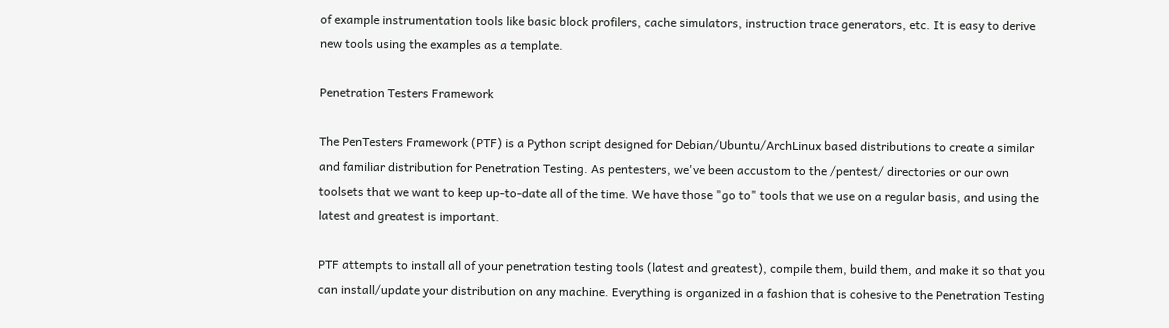of example instrumentation tools like basic block profilers, cache simulators, instruction trace generators, etc. It is easy to derive new tools using the examples as a template.

Penetration Testers Framework

The PenTesters Framework (PTF) is a Python script designed for Debian/Ubuntu/ArchLinux based distributions to create a similar and familiar distribution for Penetration Testing. As pentesters, we've been accustom to the /pentest/ directories or our own toolsets that we want to keep up-to-date all of the time. We have those "go to" tools that we use on a regular basis, and using the latest and greatest is important.

PTF attempts to install all of your penetration testing tools (latest and greatest), compile them, build them, and make it so that you can install/update your distribution on any machine. Everything is organized in a fashion that is cohesive to the Penetration Testing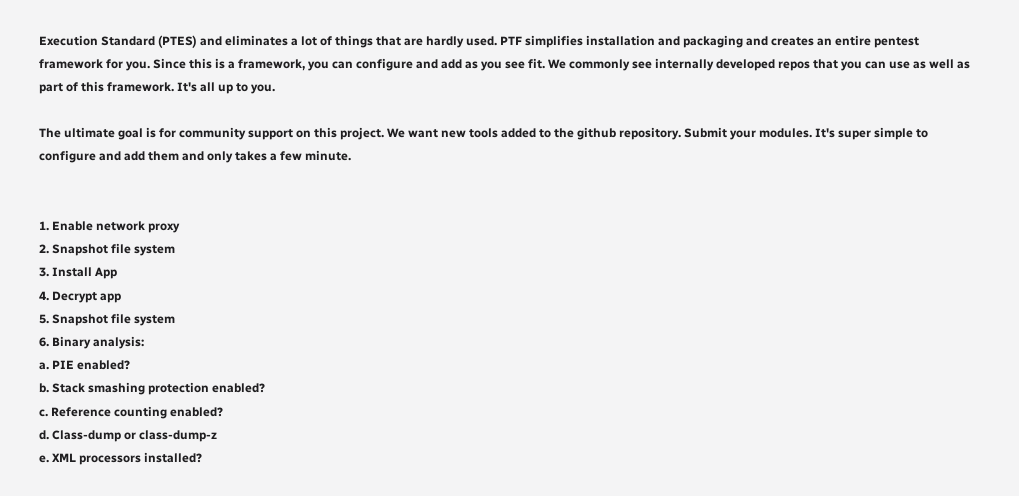Execution Standard (PTES) and eliminates a lot of things that are hardly used. PTF simplifies installation and packaging and creates an entire pentest framework for you. Since this is a framework, you can configure and add as you see fit. We commonly see internally developed repos that you can use as well as part of this framework. It's all up to you.

The ultimate goal is for community support on this project. We want new tools added to the github repository. Submit your modules. It's super simple to configure and add them and only takes a few minute.


1. Enable network proxy
2. Snapshot file system
3. Install App
4. Decrypt app
5. Snapshot file system
6. Binary analysis:
a. PIE enabled?
b. Stack smashing protection enabled?
c. Reference counting enabled?
d. Class-dump or class-dump-z
e. XML processors installed?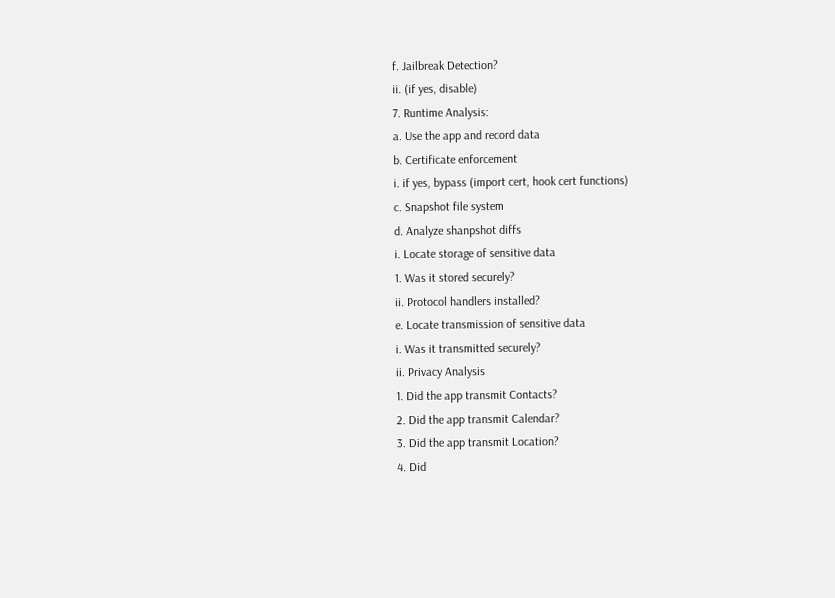f. Jailbreak Detection?
ii. (if yes, disable)
7. Runtime Analysis:
a. Use the app and record data
b. Certificate enforcement
i. if yes, bypass (import cert, hook cert functions)
c. Snapshot file system
d. Analyze shanpshot diffs
i. Locate storage of sensitive data
1. Was it stored securely?
ii. Protocol handlers installed?
e. Locate transmission of sensitive data
i. Was it transmitted securely?
ii. Privacy Analysis
1. Did the app transmit Contacts?
2. Did the app transmit Calendar?
3. Did the app transmit Location?
4. Did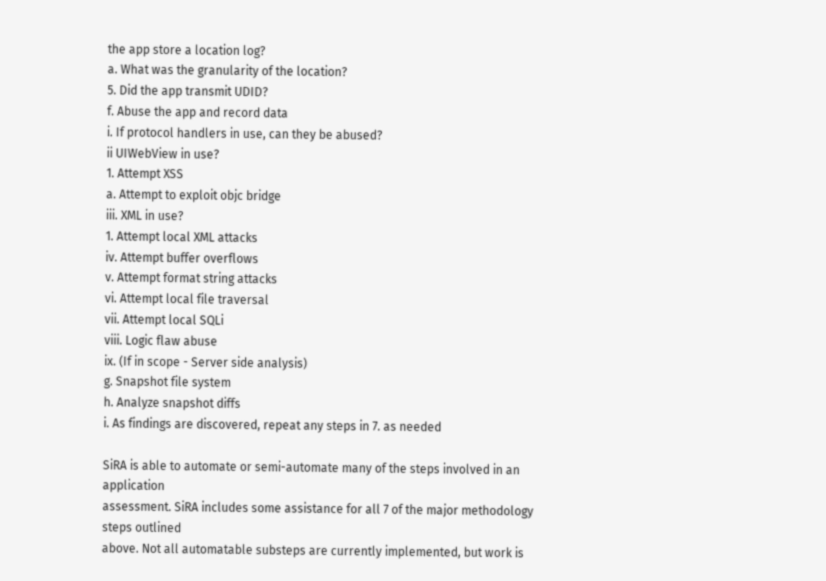the app store a location log?
a. What was the granularity of the location?
5. Did the app transmit UDID?
f. Abuse the app and record data
i. If protocol handlers in use, can they be abused?
ii UIWebView in use?
1. Attempt XSS
a. Attempt to exploit objc bridge
iii. XML in use?
1. Attempt local XML attacks
iv. Attempt buffer overflows
v. Attempt format string attacks
vi. Attempt local file traversal
vii. Attempt local SQLi
viii. Logic flaw abuse
ix. (If in scope - Server side analysis)
g. Snapshot file system
h. Analyze snapshot diffs
i. As findings are discovered, repeat any steps in 7. as needed

SiRA is able to automate or semi-automate many of the steps involved in an application
assessment. SiRA includes some assistance for all 7 of the major methodology steps outlined
above. Not all automatable substeps are currently implemented, but work is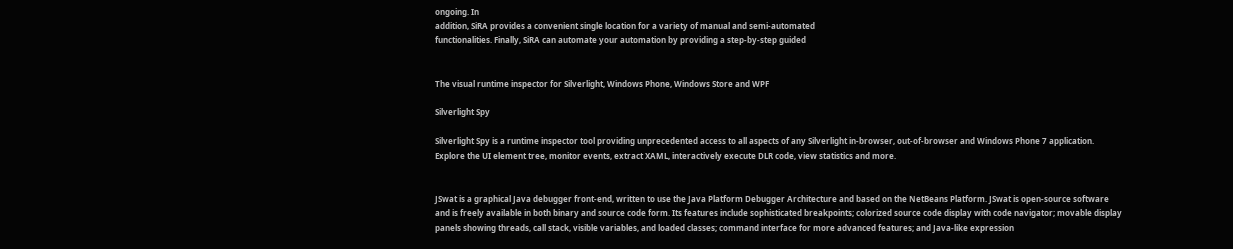ongoing. In
addition, SiRA provides a convenient single location for a variety of manual and semi-automated
functionalities. Finally, SiRA can automate your automation by providing a step-by-step guided


The visual runtime inspector for Silverlight, Windows Phone, Windows Store and WPF

Silverlight Spy

Silverlight Spy is a runtime inspector tool providing unprecedented access to all aspects of any Silverlight in-browser, out-of-browser and Windows Phone 7 application. Explore the UI element tree, monitor events, extract XAML, interactively execute DLR code, view statistics and more.


JSwat is a graphical Java debugger front-end, written to use the Java Platform Debugger Architecture and based on the NetBeans Platform. JSwat is open-source software and is freely available in both binary and source code form. Its features include sophisticated breakpoints; colorized source code display with code navigator; movable display panels showing threads, call stack, visible variables, and loaded classes; command interface for more advanced features; and Java-like expression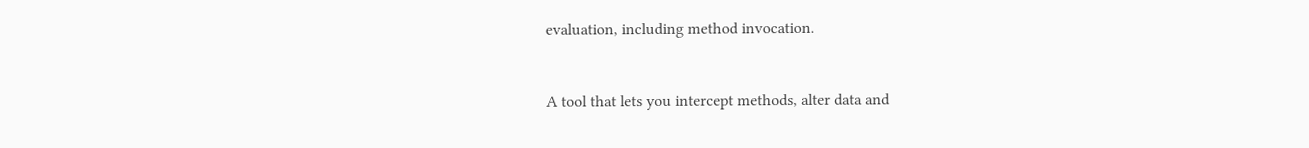evaluation, including method invocation.


A tool that lets you intercept methods, alter data and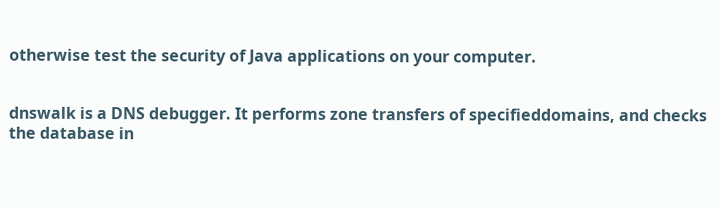otherwise test the security of Java applications on your computer.


dnswalk is a DNS debugger. It performs zone transfers of specifieddomains, and checks the database in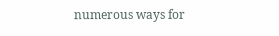numerous ways for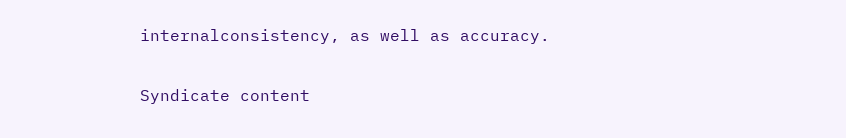internalconsistency, as well as accuracy.

Syndicate content